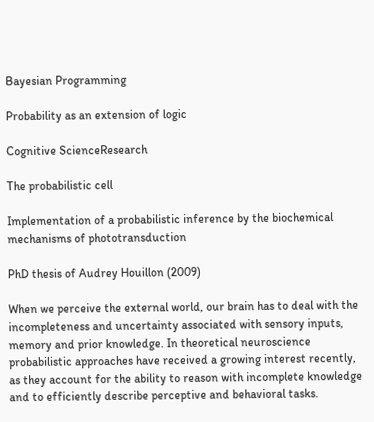Bayesian Programming

Probability as an extension of logic

Cognitive ScienceResearch

The probabilistic cell

Implementation of a probabilistic inference by the biochemical mechanisms of phototransduction

PhD thesis of Audrey Houillon (2009)

When we perceive the external world, our brain has to deal with the incompleteness and uncertainty associated with sensory inputs, memory and prior knowledge. In theoretical neuroscience probabilistic approaches have received a growing interest recently, as they account for the ability to reason with incomplete knowledge and to efficiently describe perceptive and behavioral tasks.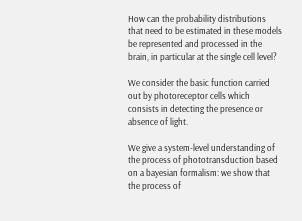How can the probability distributions that need to be estimated in these models be represented and processed in the brain, in particular at the single cell level?

We consider the basic function carried out by photoreceptor cells which consists in detecting the presence or absence of light.

We give a system-level understanding of the process of phototransduction based on a bayesian formalism: we show that the process of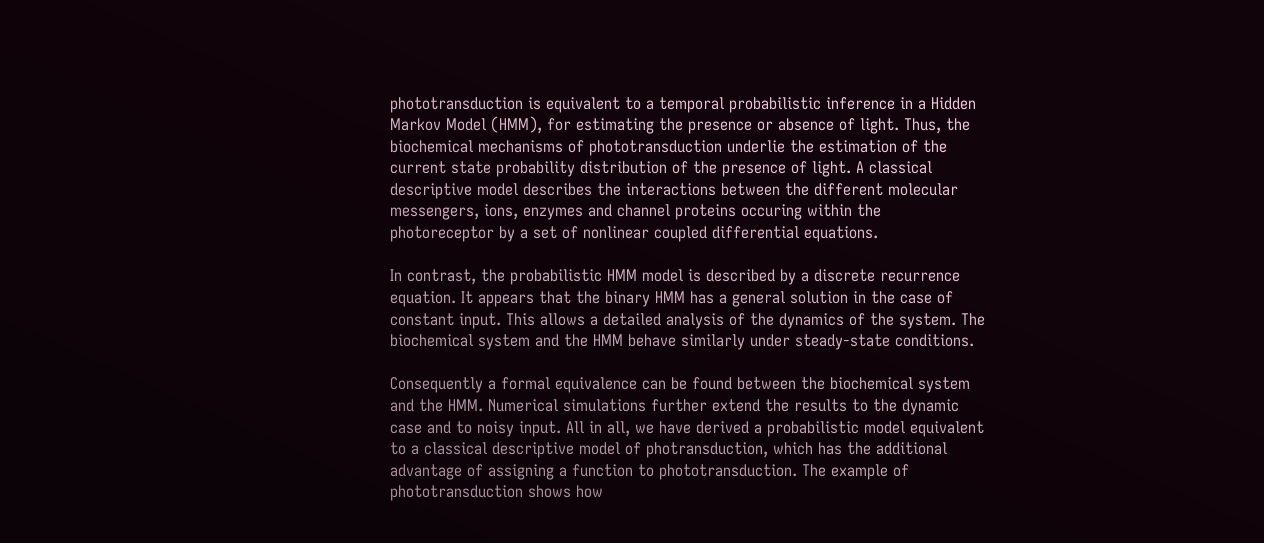phototransduction is equivalent to a temporal probabilistic inference in a Hidden Markov Model (HMM), for estimating the presence or absence of light. Thus, the biochemical mechanisms of phototransduction underlie the estimation of the current state probability distribution of the presence of light. A classical descriptive model describes the interactions between the different molecular messengers, ions, enzymes and channel proteins occuring within the photoreceptor by a set of nonlinear coupled differential equations.

In contrast, the probabilistic HMM model is described by a discrete recurrence equation. It appears that the binary HMM has a general solution in the case of constant input. This allows a detailed analysis of the dynamics of the system. The biochemical system and the HMM behave similarly under steady-state conditions.

Consequently a formal equivalence can be found between the biochemical system and the HMM. Numerical simulations further extend the results to the dynamic case and to noisy input. All in all, we have derived a probabilistic model equivalent to a classical descriptive model of photransduction, which has the additional advantage of assigning a function to phototransduction. The example of phototransduction shows how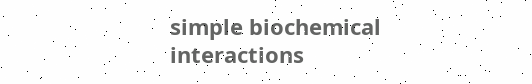simple biochemical interactions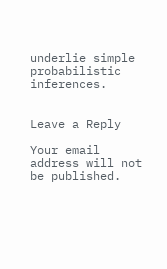underlie simple probabilistic inferences.


Leave a Reply

Your email address will not be published.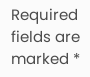Required fields are marked *